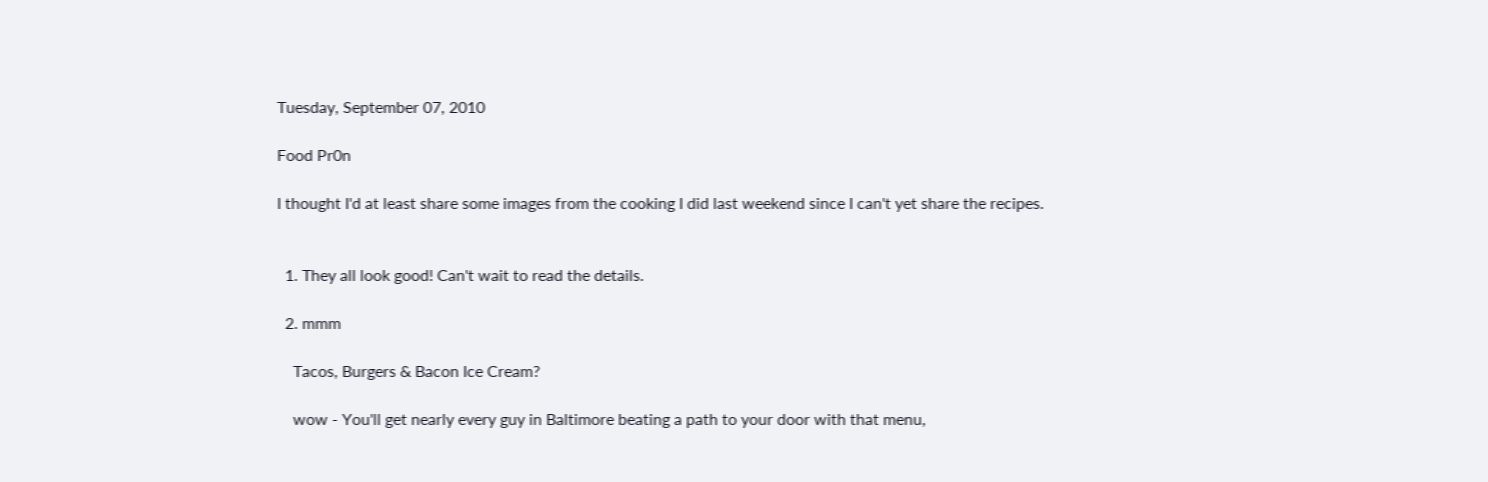Tuesday, September 07, 2010

Food Pr0n

I thought I'd at least share some images from the cooking I did last weekend since I can't yet share the recipes.


  1. They all look good! Can't wait to read the details.

  2. mmm

    Tacos, Burgers & Bacon Ice Cream?

    wow - You'll get nearly every guy in Baltimore beating a path to your door with that menu,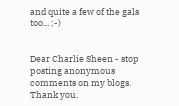and quite a few of the gals too... ;-)


Dear Charlie Sheen - stop posting anonymous comments on my blogs. Thank you.